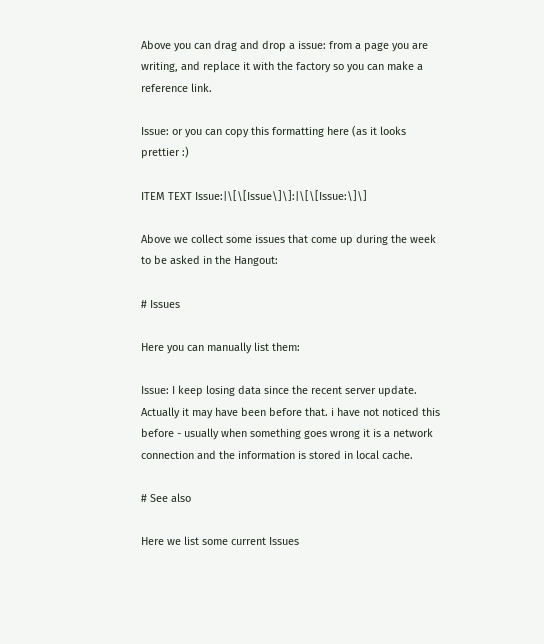Above you can drag and drop a issue: from a page you are writing, and replace it with the factory so you can make a reference link.

Issue: or you can copy this formatting here (as it looks prettier :)

ITEM TEXT Issue:|\[\[Issue\]\]:|\[\[Issue:\]\]

Above we collect some issues that come up during the week to be asked in the Hangout:

# Issues

Here you can manually list them:

Issue: I keep losing data since the recent server update. Actually it may have been before that. i have not noticed this before - usually when something goes wrong it is a network connection and the information is stored in local cache.

# See also

Here we list some current Issues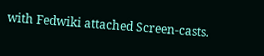with Fedwiki attached Screen-casts.